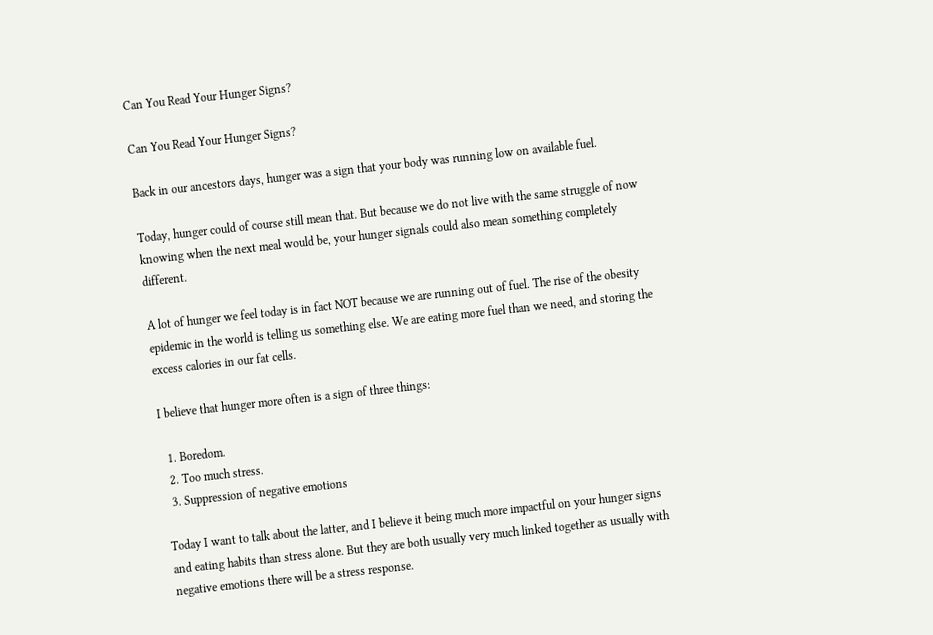Can You Read Your Hunger Signs?

Can You Read Your Hunger Signs?

Back in our ancestors days, hunger was a sign that your body was running low on available fuel.

Today, hunger could of course still mean that. But because we do not live with the same struggle of now knowing when the next meal would be, your hunger signals could also mean something completely different.

A lot of hunger we feel today is in fact NOT because we are running out of fuel. The rise of the obesity epidemic in the world is telling us something else. We are eating more fuel than we need, and storing the excess calories in our fat cells.

I believe that hunger more often is a sign of three things:

  1. Boredom.
  2. Too much stress.
  3. Suppression of negative emotions

Today I want to talk about the latter, and I believe it being much more impactful on your hunger signs and eating habits than stress alone. But they are both usually very much linked together as usually with negative emotions there will be a stress response.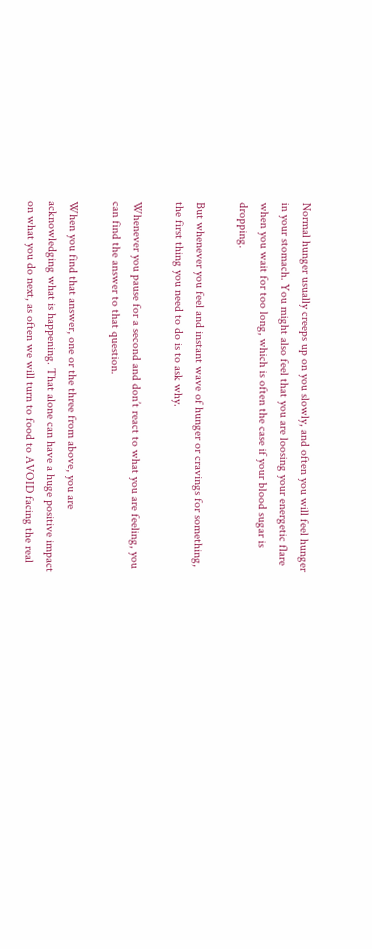Normal hunger usually creeps up on you slowly, and often you will feel hunger in your stomach. You might also feel that you are loosing your energetic flare when you wait for too long, which is often the case if your blood sugar is dropping.

But whenever you feel and instant wave of hunger or cravings for something, the first thing you need to do is to ask why.

Whenever you pause for a second and don’t react to what you are feeling, you can find the answer to that question.

When you find that answer, one or the three from above, you are acknowledging what is happening. That alone can have a huge positive impact on what you do next, as often we will turn to food to AVOID facing the real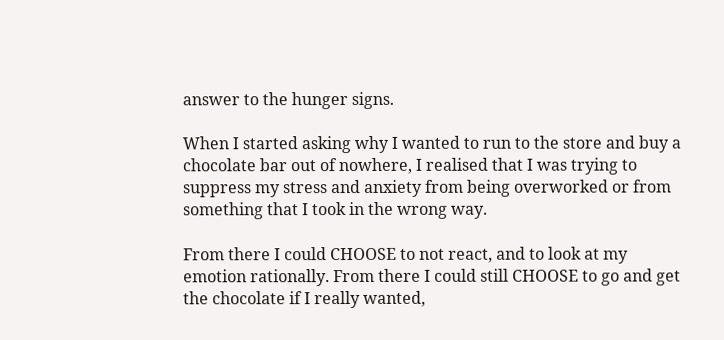answer to the hunger signs.

When I started asking why I wanted to run to the store and buy a chocolate bar out of nowhere, I realised that I was trying to suppress my stress and anxiety from being overworked or from something that I took in the wrong way.

From there I could CHOOSE to not react, and to look at my emotion rationally. From there I could still CHOOSE to go and get the chocolate if I really wanted,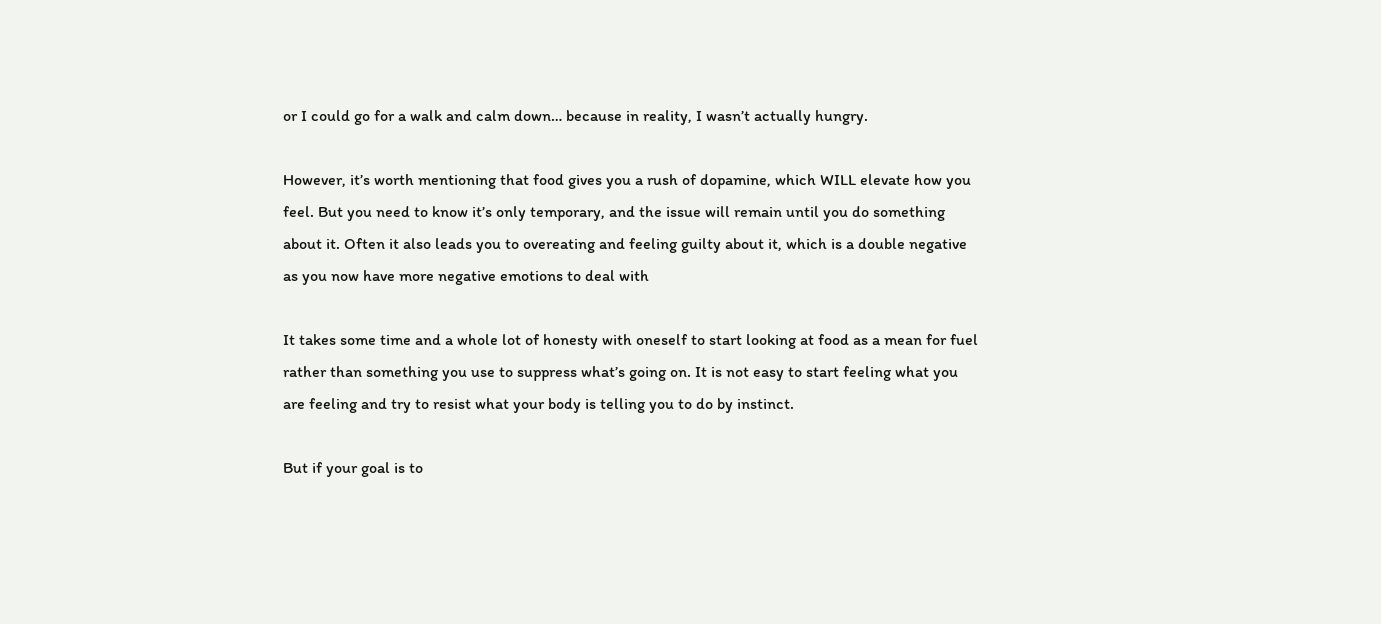or I could go for a walk and calm down… because in reality, I wasn’t actually hungry.

However, it’s worth mentioning that food gives you a rush of dopamine, which WILL elevate how you feel. But you need to know it’s only temporary, and the issue will remain until you do something about it. Often it also leads you to overeating and feeling guilty about it, which is a double negative as you now have more negative emotions to deal with

It takes some time and a whole lot of honesty with oneself to start looking at food as a mean for fuel rather than something you use to suppress what’s going on. It is not easy to start feeling what you are feeling and try to resist what your body is telling you to do by instinct.

But if your goal is to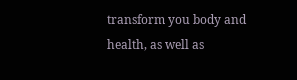transform you body and health, as well as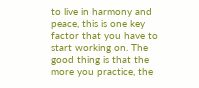to live in harmony and peace, this is one key factor that you have to start working on. The good thing is that the more you practice, the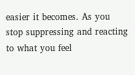easier it becomes. As you stop suppressing and reacting to what you feel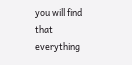you will find that everything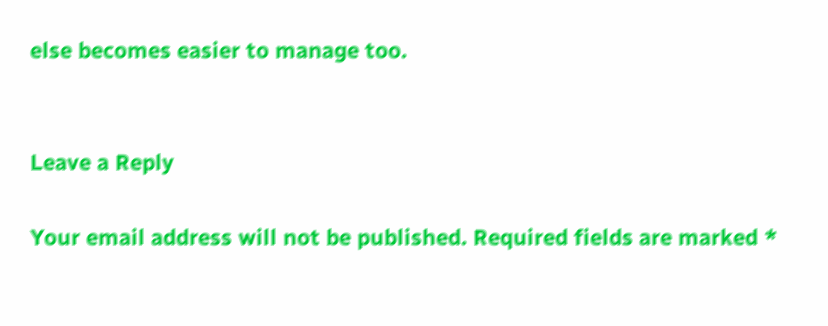else becomes easier to manage too.


Leave a Reply

Your email address will not be published. Required fields are marked *